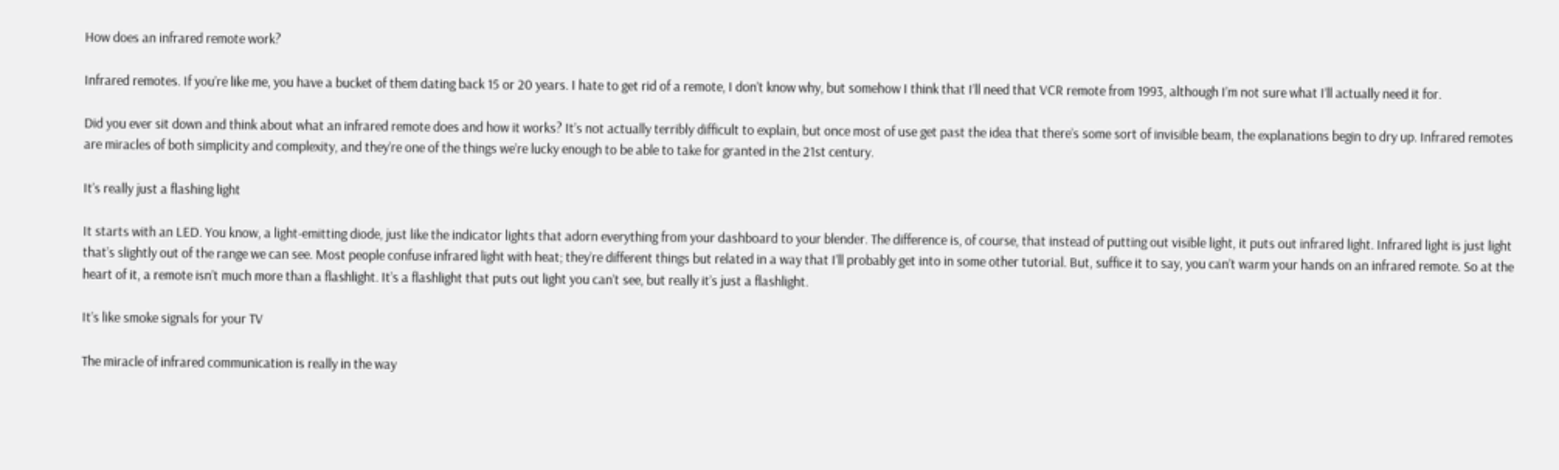How does an infrared remote work?

Infrared remotes. If you’re like me, you have a bucket of them dating back 15 or 20 years. I hate to get rid of a remote, I don’t know why, but somehow I think that I’ll need that VCR remote from 1993, although I’m not sure what I’ll actually need it for.

Did you ever sit down and think about what an infrared remote does and how it works? It’s not actually terribly difficult to explain, but once most of use get past the idea that there’s some sort of invisible beam, the explanations begin to dry up. Infrared remotes are miracles of both simplicity and complexity, and they’re one of the things we’re lucky enough to be able to take for granted in the 21st century.

It’s really just a flashing light

It starts with an LED. You know, a light-emitting diode, just like the indicator lights that adorn everything from your dashboard to your blender. The difference is, of course, that instead of putting out visible light, it puts out infrared light. Infrared light is just light that’s slightly out of the range we can see. Most people confuse infrared light with heat; they’re different things but related in a way that I’ll probably get into in some other tutorial. But, suffice it to say, you can’t warm your hands on an infrared remote. So at the heart of it, a remote isn’t much more than a flashlight. It’s a flashlight that puts out light you can’t see, but really it’s just a flashlight.

It’s like smoke signals for your TV

The miracle of infrared communication is really in the way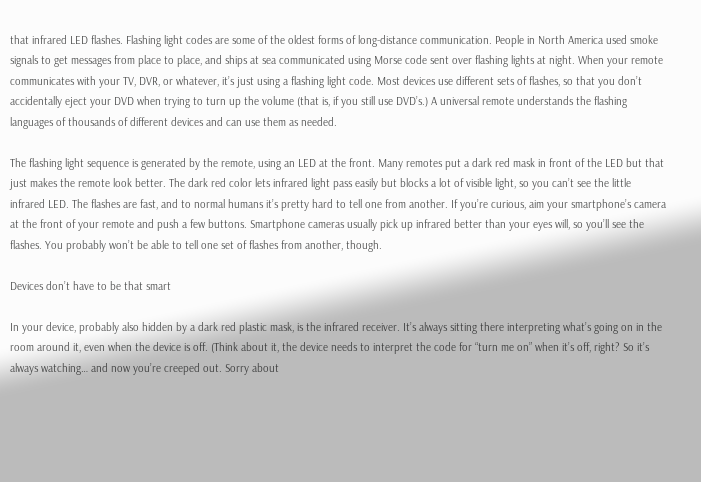that infrared LED flashes. Flashing light codes are some of the oldest forms of long-distance communication. People in North America used smoke signals to get messages from place to place, and ships at sea communicated using Morse code sent over flashing lights at night. When your remote communicates with your TV, DVR, or whatever, it’s just using a flashing light code. Most devices use different sets of flashes, so that you don’t accidentally eject your DVD when trying to turn up the volume (that is, if you still use DVD’s.) A universal remote understands the flashing languages of thousands of different devices and can use them as needed.

The flashing light sequence is generated by the remote, using an LED at the front. Many remotes put a dark red mask in front of the LED but that just makes the remote look better. The dark red color lets infrared light pass easily but blocks a lot of visible light, so you can’t see the little infrared LED. The flashes are fast, and to normal humans it’s pretty hard to tell one from another. If you’re curious, aim your smartphone’s camera at the front of your remote and push a few buttons. Smartphone cameras usually pick up infrared better than your eyes will, so you’ll see the flashes. You probably won’t be able to tell one set of flashes from another, though.

Devices don’t have to be that smart

In your device, probably also hidden by a dark red plastic mask, is the infrared receiver. It’s always sitting there interpreting what’s going on in the room around it, even when the device is off. (Think about it, the device needs to interpret the code for “turn me on” when it’s off, right? So it’s always watching… and now you’re creeped out. Sorry about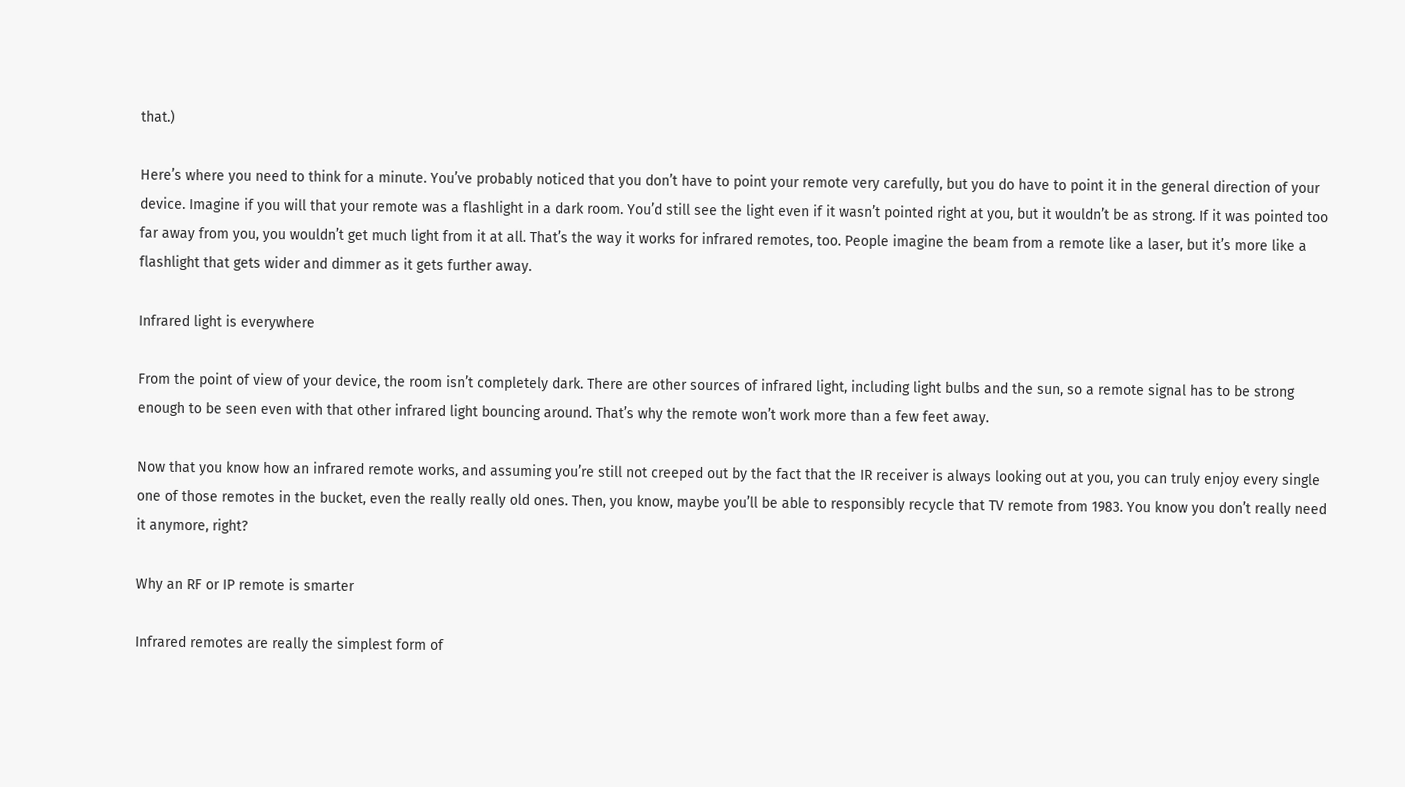that.)

Here’s where you need to think for a minute. You’ve probably noticed that you don’t have to point your remote very carefully, but you do have to point it in the general direction of your device. Imagine if you will that your remote was a flashlight in a dark room. You’d still see the light even if it wasn’t pointed right at you, but it wouldn’t be as strong. If it was pointed too far away from you, you wouldn’t get much light from it at all. That’s the way it works for infrared remotes, too. People imagine the beam from a remote like a laser, but it’s more like a flashlight that gets wider and dimmer as it gets further away.

Infrared light is everywhere

From the point of view of your device, the room isn’t completely dark. There are other sources of infrared light, including light bulbs and the sun, so a remote signal has to be strong enough to be seen even with that other infrared light bouncing around. That’s why the remote won’t work more than a few feet away.

Now that you know how an infrared remote works, and assuming you’re still not creeped out by the fact that the IR receiver is always looking out at you, you can truly enjoy every single one of those remotes in the bucket, even the really really old ones. Then, you know, maybe you’ll be able to responsibly recycle that TV remote from 1983. You know you don’t really need it anymore, right?

Why an RF or IP remote is smarter

Infrared remotes are really the simplest form of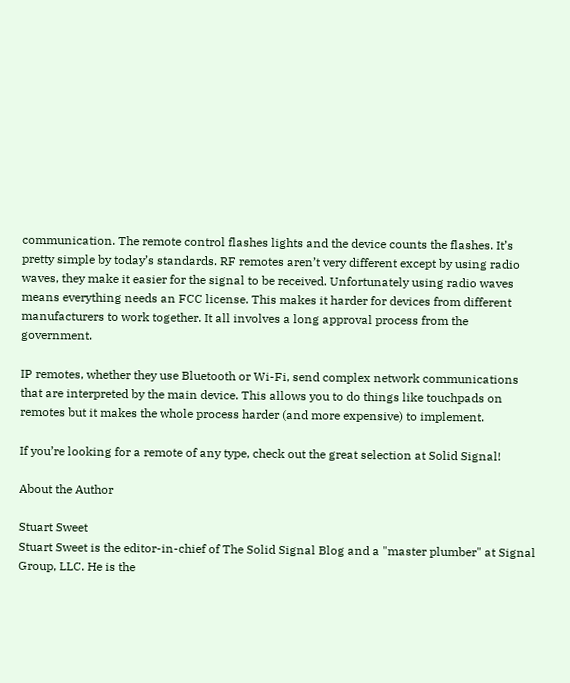communication. The remote control flashes lights and the device counts the flashes. It’s pretty simple by today’s standards. RF remotes aren’t very different except by using radio waves, they make it easier for the signal to be received. Unfortunately using radio waves means everything needs an FCC license. This makes it harder for devices from different manufacturers to work together. It all involves a long approval process from the government.

IP remotes, whether they use Bluetooth or Wi-Fi, send complex network communications that are interpreted by the main device. This allows you to do things like touchpads on remotes but it makes the whole process harder (and more expensive) to implement.

If you’re looking for a remote of any type, check out the great selection at Solid Signal!

About the Author

Stuart Sweet
Stuart Sweet is the editor-in-chief of The Solid Signal Blog and a "master plumber" at Signal Group, LLC. He is the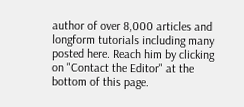author of over 8,000 articles and longform tutorials including many posted here. Reach him by clicking on "Contact the Editor" at the bottom of this page.